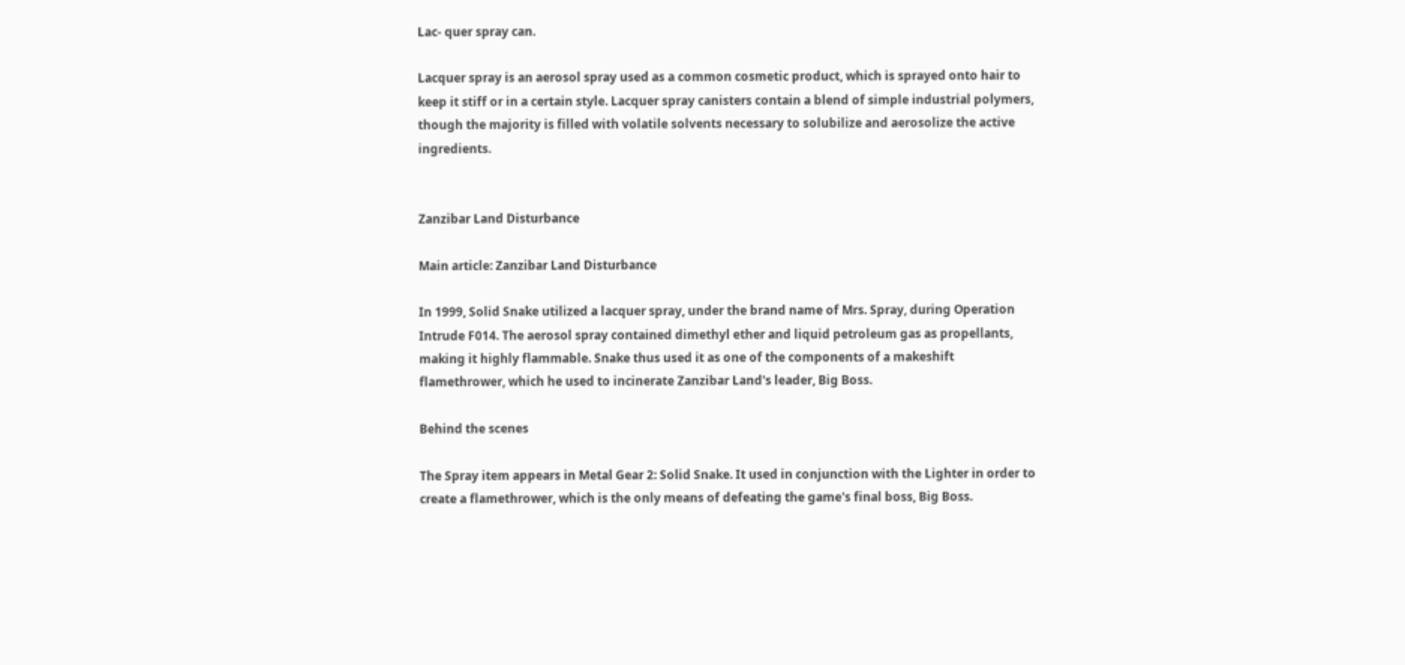Lac- quer spray can.

Lacquer spray is an aerosol spray used as a common cosmetic product, which is sprayed onto hair to keep it stiff or in a certain style. Lacquer spray canisters contain a blend of simple industrial polymers, though the majority is filled with volatile solvents necessary to solubilize and aerosolize the active ingredients.


Zanzibar Land Disturbance

Main article: Zanzibar Land Disturbance

In 1999, Solid Snake utilized a lacquer spray, under the brand name of Mrs. Spray, during Operation Intrude F014. The aerosol spray contained dimethyl ether and liquid petroleum gas as propellants, making it highly flammable. Snake thus used it as one of the components of a makeshift flamethrower, which he used to incinerate Zanzibar Land's leader, Big Boss.

Behind the scenes

The Spray item appears in Metal Gear 2: Solid Snake. It used in conjunction with the Lighter in order to create a flamethrower, which is the only means of defeating the game's final boss, Big Boss.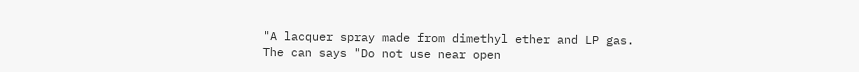"A lacquer spray made from dimethyl ether and LP gas. The can says "Do not use near open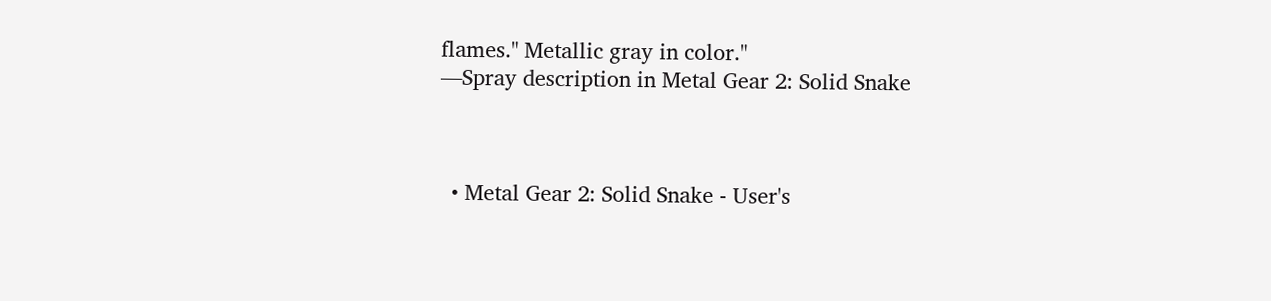flames." Metallic gray in color."
―Spray description in Metal Gear 2: Solid Snake



  • Metal Gear 2: Solid Snake - User's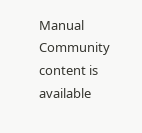Manual
Community content is available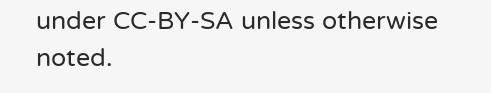under CC-BY-SA unless otherwise noted.